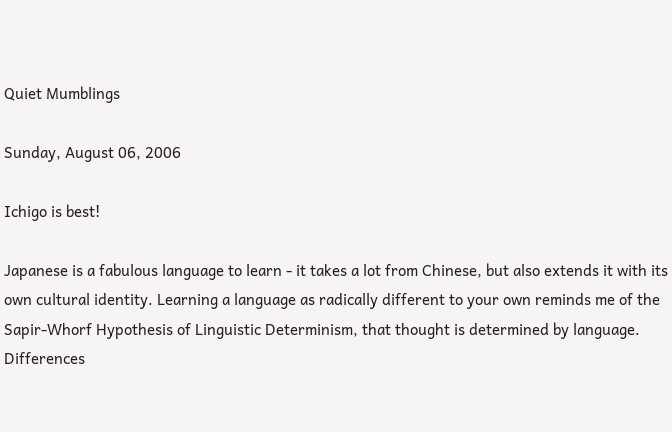Quiet Mumblings

Sunday, August 06, 2006

Ichigo is best!

Japanese is a fabulous language to learn - it takes a lot from Chinese, but also extends it with its own cultural identity. Learning a language as radically different to your own reminds me of the Sapir-Whorf Hypothesis of Linguistic Determinism, that thought is determined by language. Differences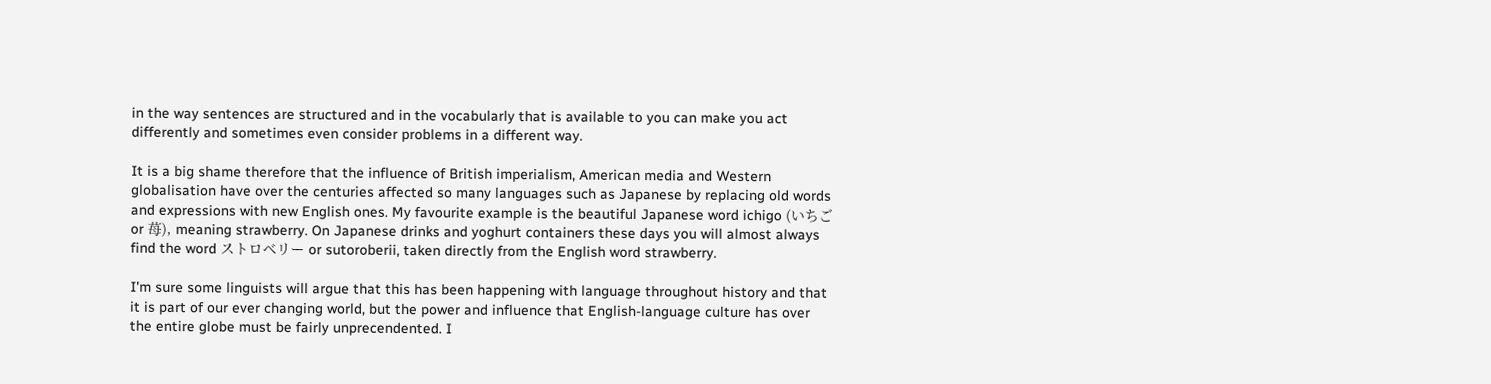in the way sentences are structured and in the vocabularly that is available to you can make you act differently and sometimes even consider problems in a different way.

It is a big shame therefore that the influence of British imperialism, American media and Western globalisation have over the centuries affected so many languages such as Japanese by replacing old words and expressions with new English ones. My favourite example is the beautiful Japanese word ichigo (いちご or 苺), meaning strawberry. On Japanese drinks and yoghurt containers these days you will almost always find the word ストロベリー or sutoroberii, taken directly from the English word strawberry.

I'm sure some linguists will argue that this has been happening with language throughout history and that it is part of our ever changing world, but the power and influence that English-language culture has over the entire globe must be fairly unprecendented. I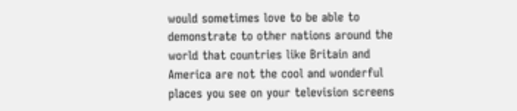would sometimes love to be able to demonstrate to other nations around the world that countries like Britain and America are not the cool and wonderful places you see on your television screens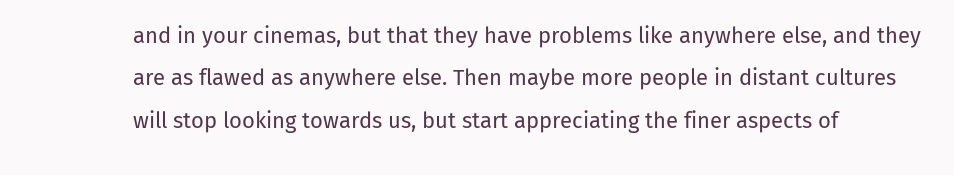and in your cinemas, but that they have problems like anywhere else, and they are as flawed as anywhere else. Then maybe more people in distant cultures will stop looking towards us, but start appreciating the finer aspects of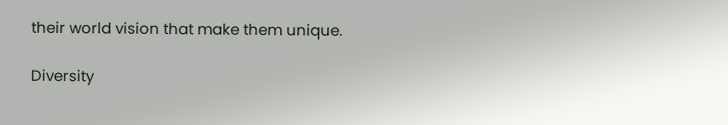their world vision that make them unique.

Diversity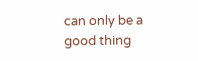can only be a good thing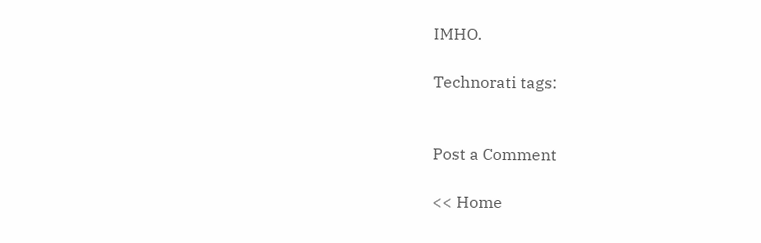IMHO.

Technorati tags:


Post a Comment

<< Home